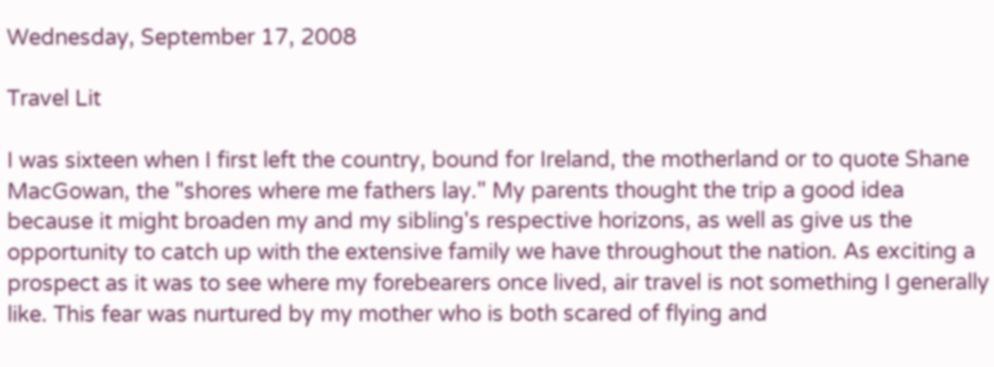Wednesday, September 17, 2008

Travel Lit

I was sixteen when I first left the country, bound for Ireland, the motherland or to quote Shane MacGowan, the "shores where me fathers lay." My parents thought the trip a good idea because it might broaden my and my sibling's respective horizons, as well as give us the opportunity to catch up with the extensive family we have throughout the nation. As exciting a prospect as it was to see where my forebearers once lived, air travel is not something I generally like. This fear was nurtured by my mother who is both scared of flying and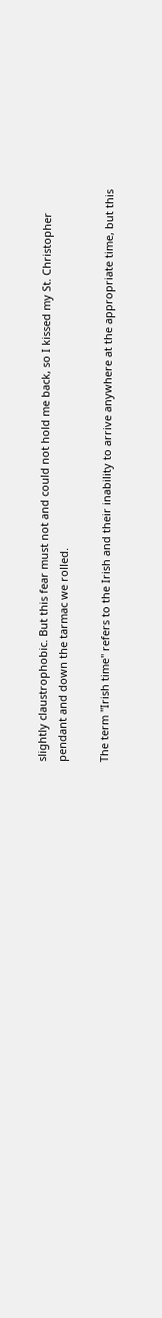slightly claustrophobic. But this fear must not and could not hold me back, so I kissed my St. Christopher pendant and down the tarmac we rolled.

The term "Irish time" refers to the Irish and their inability to arrive anywhere at the appropriate time, but this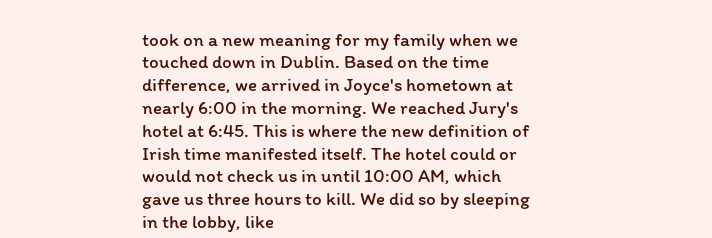took on a new meaning for my family when we touched down in Dublin. Based on the time difference, we arrived in Joyce's hometown at nearly 6:00 in the morning. We reached Jury's hotel at 6:45. This is where the new definition of Irish time manifested itself. The hotel could or would not check us in until 10:00 AM, which gave us three hours to kill. We did so by sleeping in the lobby, like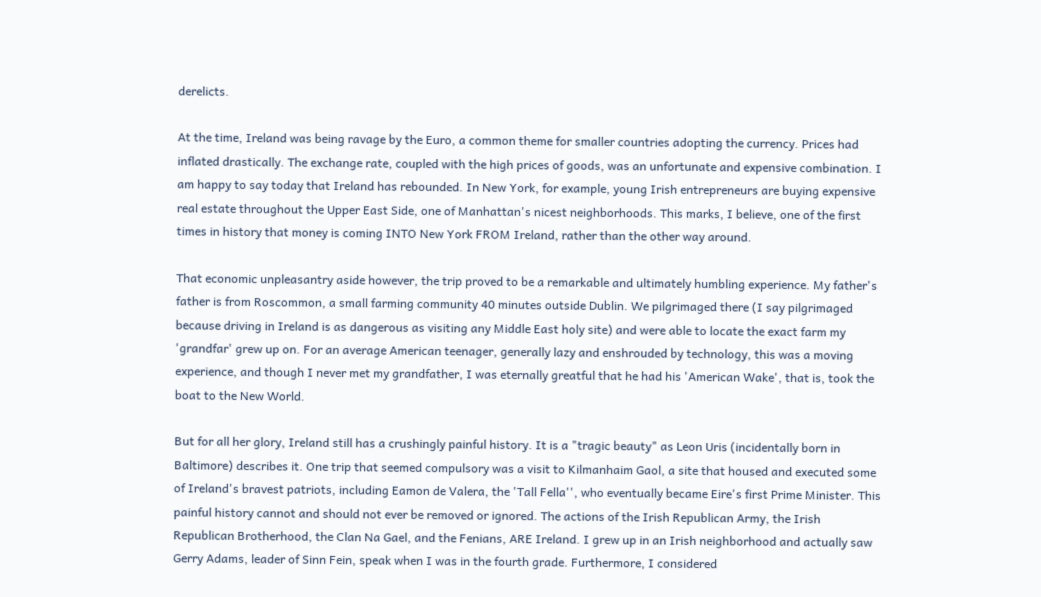derelicts.

At the time, Ireland was being ravage by the Euro, a common theme for smaller countries adopting the currency. Prices had inflated drastically. The exchange rate, coupled with the high prices of goods, was an unfortunate and expensive combination. I am happy to say today that Ireland has rebounded. In New York, for example, young Irish entrepreneurs are buying expensive real estate throughout the Upper East Side, one of Manhattan's nicest neighborhoods. This marks, I believe, one of the first times in history that money is coming INTO New York FROM Ireland, rather than the other way around.

That economic unpleasantry aside however, the trip proved to be a remarkable and ultimately humbling experience. My father's father is from Roscommon, a small farming community 40 minutes outside Dublin. We pilgrimaged there (I say pilgrimaged because driving in Ireland is as dangerous as visiting any Middle East holy site) and were able to locate the exact farm my 'grandfar' grew up on. For an average American teenager, generally lazy and enshrouded by technology, this was a moving experience, and though I never met my grandfather, I was eternally greatful that he had his 'American Wake', that is, took the boat to the New World.

But for all her glory, Ireland still has a crushingly painful history. It is a "tragic beauty" as Leon Uris (incidentally born in Baltimore) describes it. One trip that seemed compulsory was a visit to Kilmanhaim Gaol, a site that housed and executed some of Ireland's bravest patriots, including Eamon de Valera, the 'Tall Fella'', who eventually became Eire's first Prime Minister. This painful history cannot and should not ever be removed or ignored. The actions of the Irish Republican Army, the Irish Republican Brotherhood, the Clan Na Gael, and the Fenians, ARE Ireland. I grew up in an Irish neighborhood and actually saw Gerry Adams, leader of Sinn Fein, speak when I was in the fourth grade. Furthermore, I considered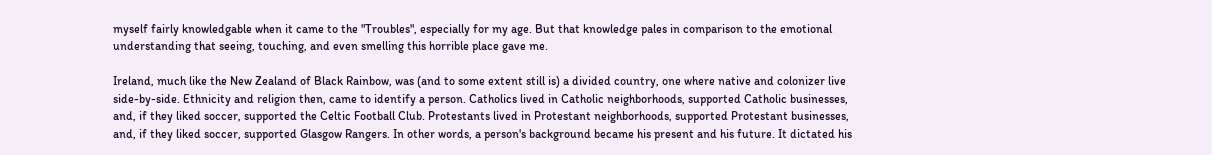myself fairly knowledgable when it came to the "Troubles", especially for my age. But that knowledge pales in comparison to the emotional understanding that seeing, touching, and even smelling this horrible place gave me.

Ireland, much like the New Zealand of Black Rainbow, was (and to some extent still is) a divided country, one where native and colonizer live side-by-side. Ethnicity and religion then, came to identify a person. Catholics lived in Catholic neighborhoods, supported Catholic businesses, and, if they liked soccer, supported the Celtic Football Club. Protestants lived in Protestant neighborhoods, supported Protestant businesses, and, if they liked soccer, supported Glasgow Rangers. In other words, a person's background became his present and his future. It dictated his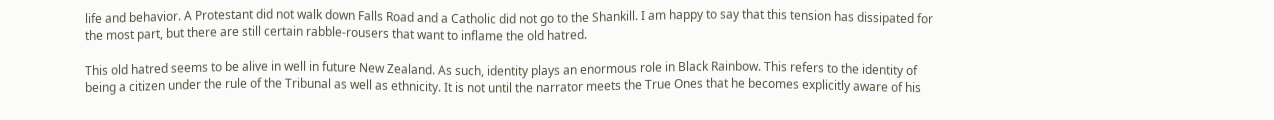life and behavior. A Protestant did not walk down Falls Road and a Catholic did not go to the Shankill. I am happy to say that this tension has dissipated for the most part, but there are still certain rabble-rousers that want to inflame the old hatred.

This old hatred seems to be alive in well in future New Zealand. As such, identity plays an enormous role in Black Rainbow. This refers to the identity of being a citizen under the rule of the Tribunal as well as ethnicity. It is not until the narrator meets the True Ones that he becomes explicitly aware of his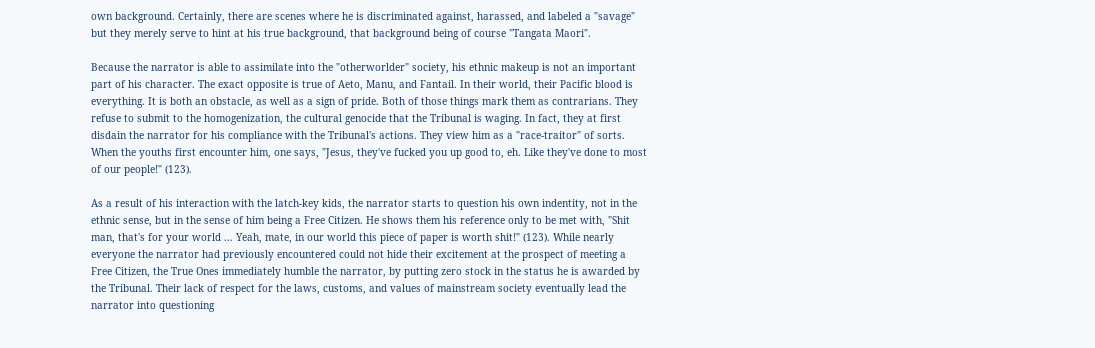own background. Certainly, there are scenes where he is discriminated against, harassed, and labeled a "savage" but they merely serve to hint at his true background, that background being of course "Tangata Maori".

Because the narrator is able to assimilate into the "otherworlder" society, his ethnic makeup is not an important part of his character. The exact opposite is true of Aeto, Manu, and Fantail. In their world, their Pacific blood is everything. It is both an obstacle, as well as a sign of pride. Both of those things mark them as contrarians. They refuse to submit to the homogenization, the cultural genocide that the Tribunal is waging. In fact, they at first disdain the narrator for his compliance with the Tribunal's actions. They view him as a "race-traitor" of sorts. When the youths first encounter him, one says, "Jesus, they've fucked you up good to, eh. Like they've done to most of our people!" (123).

As a result of his interaction with the latch-key kids, the narrator starts to question his own indentity, not in the ethnic sense, but in the sense of him being a Free Citizen. He shows them his reference only to be met with, "Shit man, that's for your world ... Yeah, mate, in our world this piece of paper is worth shit!" (123). While nearly everyone the narrator had previously encountered could not hide their excitement at the prospect of meeting a Free Citizen, the True Ones immediately humble the narrator, by putting zero stock in the status he is awarded by the Tribunal. Their lack of respect for the laws, customs, and values of mainstream society eventually lead the narrator into questioning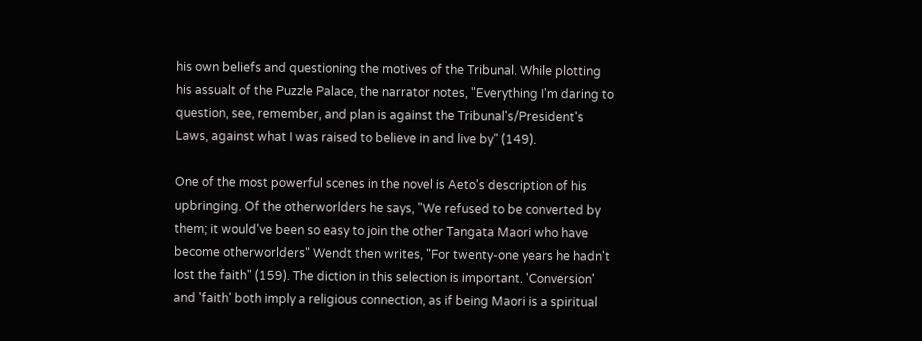his own beliefs and questioning the motives of the Tribunal. While plotting his assualt of the Puzzle Palace, the narrator notes, "Everything I'm daring to question, see, remember, and plan is against the Tribunal's/President's Laws, against what I was raised to believe in and live by" (149).

One of the most powerful scenes in the novel is Aeto's description of his upbringing. Of the otherworlders he says, "We refused to be converted by them; it would've been so easy to join the other Tangata Maori who have become otherworlders" Wendt then writes, "For twenty-one years he hadn't lost the faith" (159). The diction in this selection is important. 'Conversion' and 'faith' both imply a religious connection, as if being Maori is a spiritual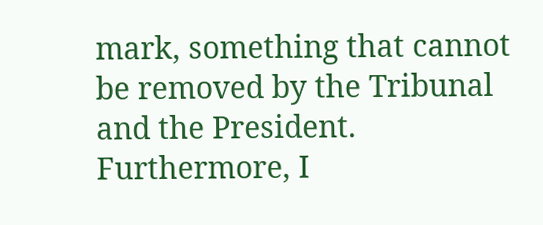mark, something that cannot be removed by the Tribunal and the President. Furthermore, I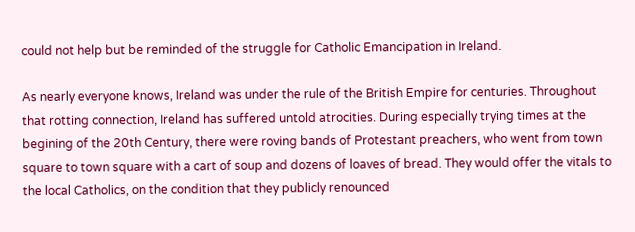could not help but be reminded of the struggle for Catholic Emancipation in Ireland.

As nearly everyone knows, Ireland was under the rule of the British Empire for centuries. Throughout that rotting connection, Ireland has suffered untold atrocities. During especially trying times at the begining of the 20th Century, there were roving bands of Protestant preachers, who went from town square to town square with a cart of soup and dozens of loaves of bread. They would offer the vitals to the local Catholics, on the condition that they publicly renounced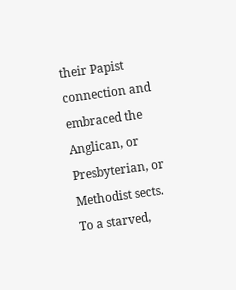their Papist connection and embraced the Anglican, or Presbyterian, or Methodist sects. To a starved,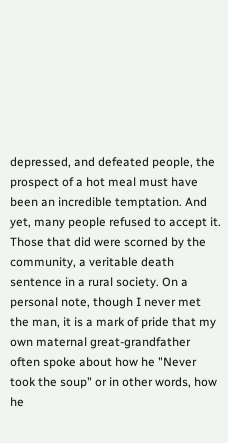depressed, and defeated people, the prospect of a hot meal must have been an incredible temptation. And yet, many people refused to accept it. Those that did were scorned by the community, a veritable death sentence in a rural society. On a personal note, though I never met the man, it is a mark of pride that my own maternal great-grandfather often spoke about how he "Never took the soup" or in other words, how he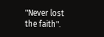"Never lost the faith".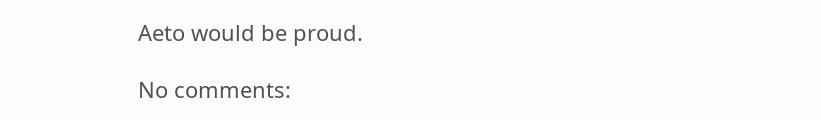Aeto would be proud.

No comments: